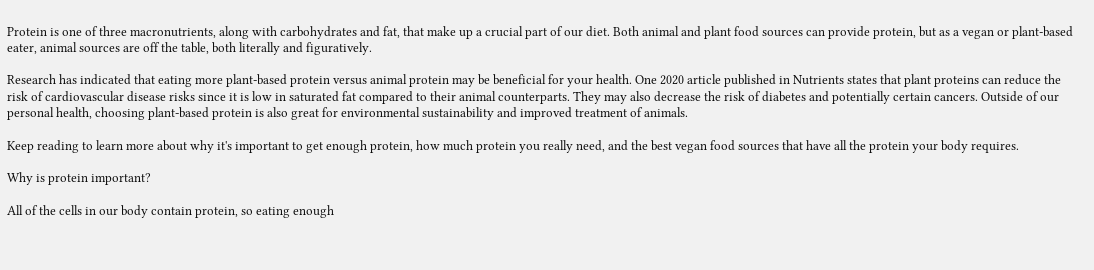Protein is one of three macronutrients, along with carbohydrates and fat, that make up a crucial part of our diet. Both animal and plant food sources can provide protein, but as a vegan or plant-based eater, animal sources are off the table, both literally and figuratively.

Research has indicated that eating more plant-based protein versus animal protein may be beneficial for your health. One 2020 article published in Nutrients states that plant proteins can reduce the risk of cardiovascular disease risks since it is low in saturated fat compared to their animal counterparts. They may also decrease the risk of diabetes and potentially certain cancers. Outside of our personal health, choosing plant-based protein is also great for environmental sustainability and improved treatment of animals.

Keep reading to learn more about why it's important to get enough protein, how much protein you really need, and the best vegan food sources that have all the protein your body requires.

Why is protein important?

All of the cells in our body contain protein, so eating enough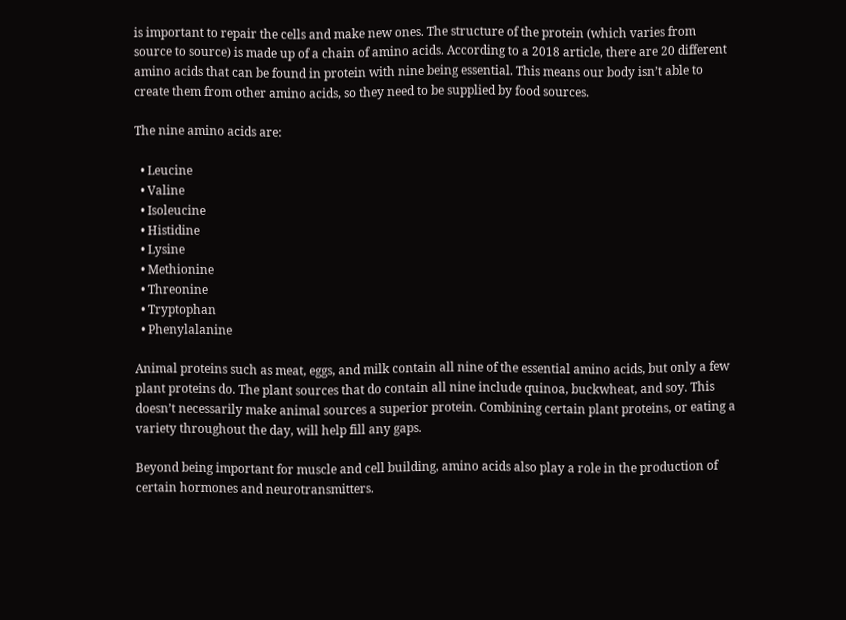is important to repair the cells and make new ones. The structure of the protein (which varies from source to source) is made up of a chain of amino acids. According to a 2018 article, there are 20 different amino acids that can be found in protein with nine being essential. This means our body isn’t able to create them from other amino acids, so they need to be supplied by food sources.

The nine amino acids are:

  • Leucine
  • Valine
  • Isoleucine
  • Histidine
  • Lysine
  • Methionine
  • Threonine
  • Tryptophan
  • Phenylalanine

Animal proteins such as meat, eggs, and milk contain all nine of the essential amino acids, but only a few plant proteins do. The plant sources that do contain all nine include quinoa, buckwheat, and soy. This doesn’t necessarily make animal sources a superior protein. Combining certain plant proteins, or eating a variety throughout the day, will help fill any gaps.

Beyond being important for muscle and cell building, amino acids also play a role in the production of certain hormones and neurotransmitters.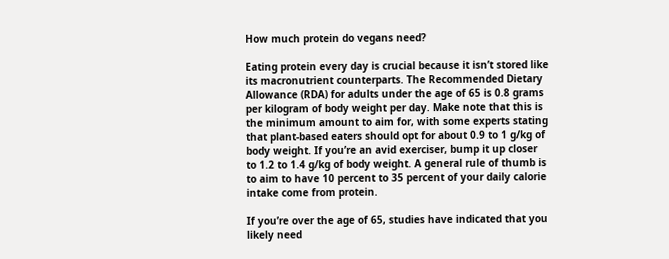How much protein do vegans need?

Eating protein every day is crucial because it isn’t stored like its macronutrient counterparts. The Recommended Dietary Allowance (RDA) for adults under the age of 65 is 0.8 grams per kilogram of body weight per day. Make note that this is the minimum amount to aim for, with some experts stating that plant-based eaters should opt for about 0.9 to 1 g/kg of body weight. If you’re an avid exerciser, bump it up closer to 1.2 to 1.4 g/kg of body weight. A general rule of thumb is to aim to have 10 percent to 35 percent of your daily calorie intake come from protein.

If you’re over the age of 65, studies have indicated that you likely need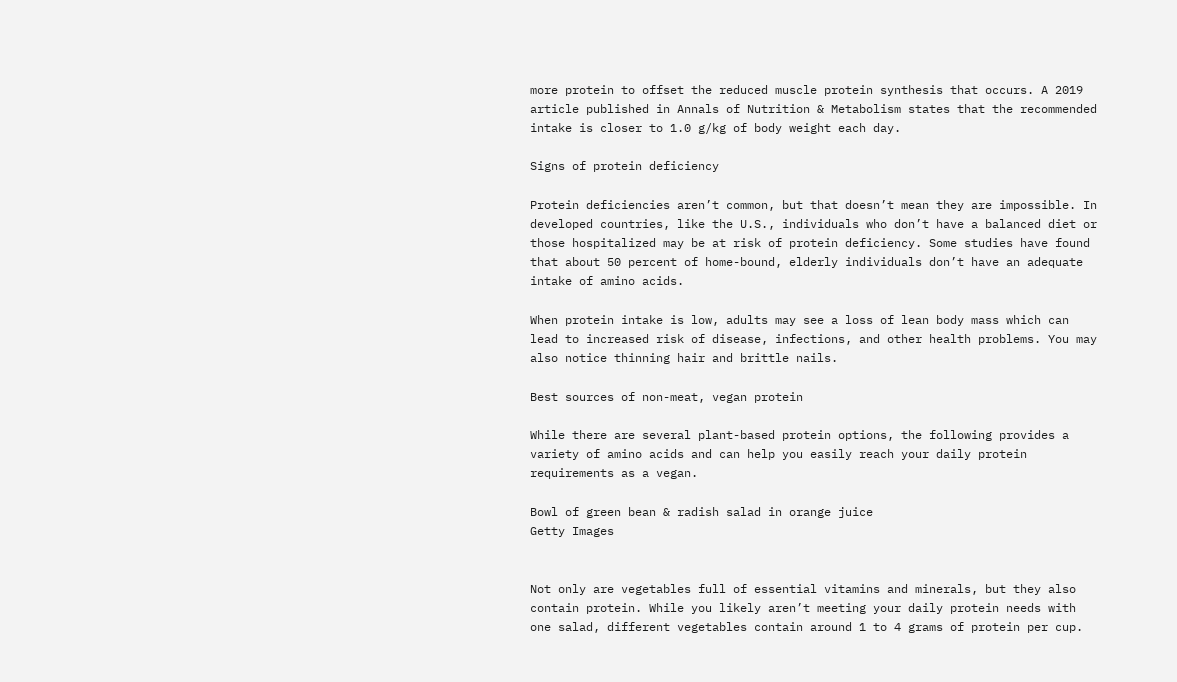more protein to offset the reduced muscle protein synthesis that occurs. A 2019 article published in Annals of Nutrition & Metabolism states that the recommended intake is closer to 1.0 g/kg of body weight each day.

Signs of protein deficiency

Protein deficiencies aren’t common, but that doesn’t mean they are impossible. In developed countries, like the U.S., individuals who don’t have a balanced diet or those hospitalized may be at risk of protein deficiency. Some studies have found that about 50 percent of home-bound, elderly individuals don’t have an adequate intake of amino acids.

When protein intake is low, adults may see a loss of lean body mass which can lead to increased risk of disease, infections, and other health problems. You may also notice thinning hair and brittle nails.

Best sources of non-meat, vegan protein

While there are several plant-based protein options, the following provides a variety of amino acids and can help you easily reach your daily protein requirements as a vegan.

Bowl of green bean & radish salad in orange juice
Getty Images


Not only are vegetables full of essential vitamins and minerals, but they also contain protein. While you likely aren’t meeting your daily protein needs with one salad, different vegetables contain around 1 to 4 grams of protein per cup.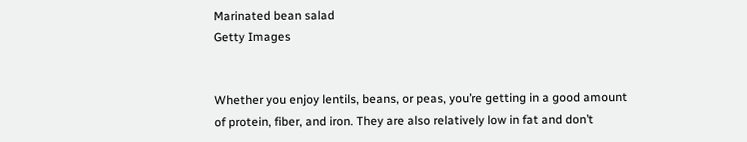Marinated bean salad
Getty Images


Whether you enjoy lentils, beans, or peas, you’re getting in a good amount of protein, fiber, and iron. They are also relatively low in fat and don’t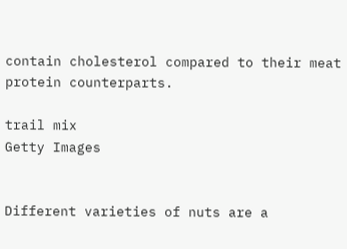contain cholesterol compared to their meat protein counterparts.

trail mix
Getty Images


Different varieties of nuts are a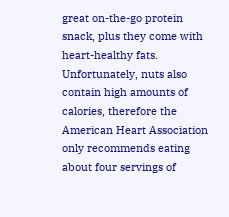great on-the-go protein snack, plus they come with heart-healthy fats. Unfortunately, nuts also contain high amounts of calories, therefore the American Heart Association only recommends eating about four servings of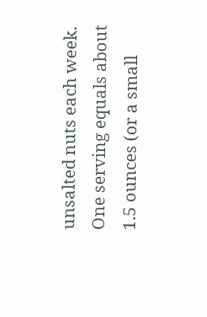unsalted nuts each week. One serving equals about 1.5 ounces (or a small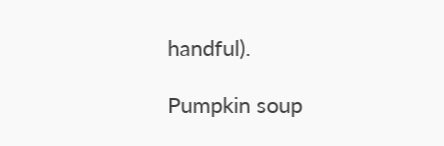handful).

Pumpkin soup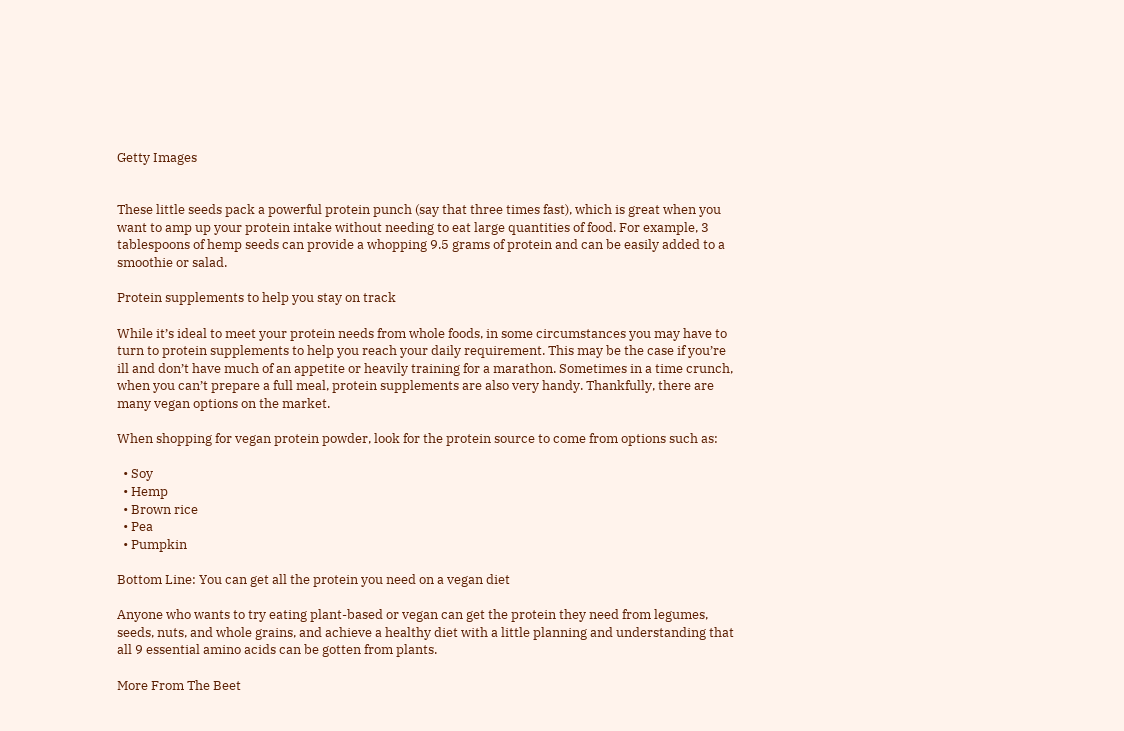Getty Images


These little seeds pack a powerful protein punch (say that three times fast), which is great when you want to amp up your protein intake without needing to eat large quantities of food. For example, 3 tablespoons of hemp seeds can provide a whopping 9.5 grams of protein and can be easily added to a smoothie or salad.

Protein supplements to help you stay on track

While it’s ideal to meet your protein needs from whole foods, in some circumstances you may have to turn to protein supplements to help you reach your daily requirement. This may be the case if you’re ill and don’t have much of an appetite or heavily training for a marathon. Sometimes in a time crunch, when you can’t prepare a full meal, protein supplements are also very handy. Thankfully, there are many vegan options on the market.

When shopping for vegan protein powder, look for the protein source to come from options such as:

  • Soy
  • Hemp
  • Brown rice
  • Pea
  • Pumpkin

Bottom Line: You can get all the protein you need on a vegan diet

Anyone who wants to try eating plant-based or vegan can get the protein they need from legumes, seeds, nuts, and whole grains, and achieve a healthy diet with a little planning and understanding that all 9 essential amino acids can be gotten from plants.

More From The Beet